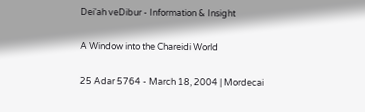Dei'ah veDibur - Information & Insight

A Window into the Chareidi World

25 Adar 5764 - March 18, 2004 | Mordecai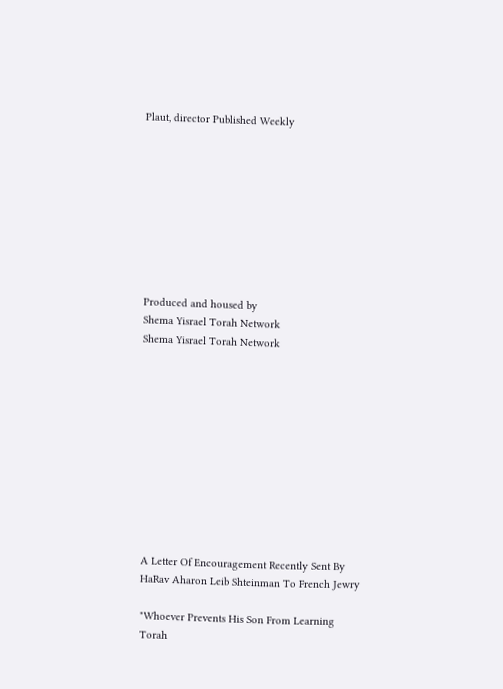Plaut, director Published Weekly









Produced and housed by
Shema Yisrael Torah Network
Shema Yisrael Torah Network











A Letter Of Encouragement Recently Sent By HaRav Aharon Leib Shteinman To French Jewry

"Whoever Prevents His Son From Learning Torah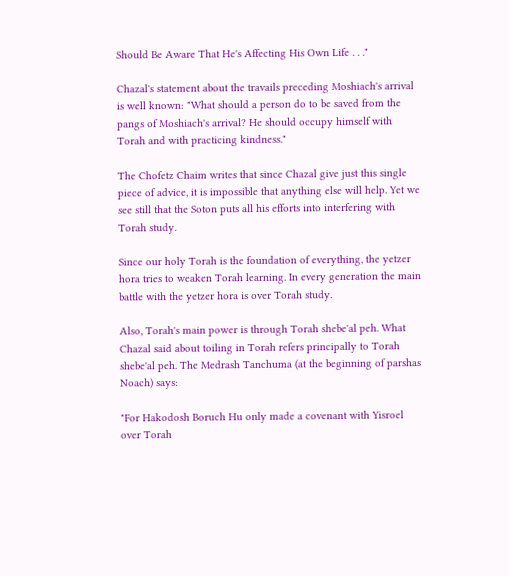Should Be Aware That He's Affecting His Own Life . . ."

Chazal's statement about the travails preceding Moshiach's arrival is well known: "What should a person do to be saved from the pangs of Moshiach's arrival? He should occupy himself with Torah and with practicing kindness."

The Chofetz Chaim writes that since Chazal give just this single piece of advice, it is impossible that anything else will help. Yet we see still that the Soton puts all his efforts into interfering with Torah study.

Since our holy Torah is the foundation of everything, the yetzer hora tries to weaken Torah learning. In every generation the main battle with the yetzer hora is over Torah study.

Also, Torah's main power is through Torah shebe'al peh. What Chazal said about toiling in Torah refers principally to Torah shebe'al peh. The Medrash Tanchuma (at the beginning of parshas Noach) says:

"For Hakodosh Boruch Hu only made a covenant with Yisroel over Torah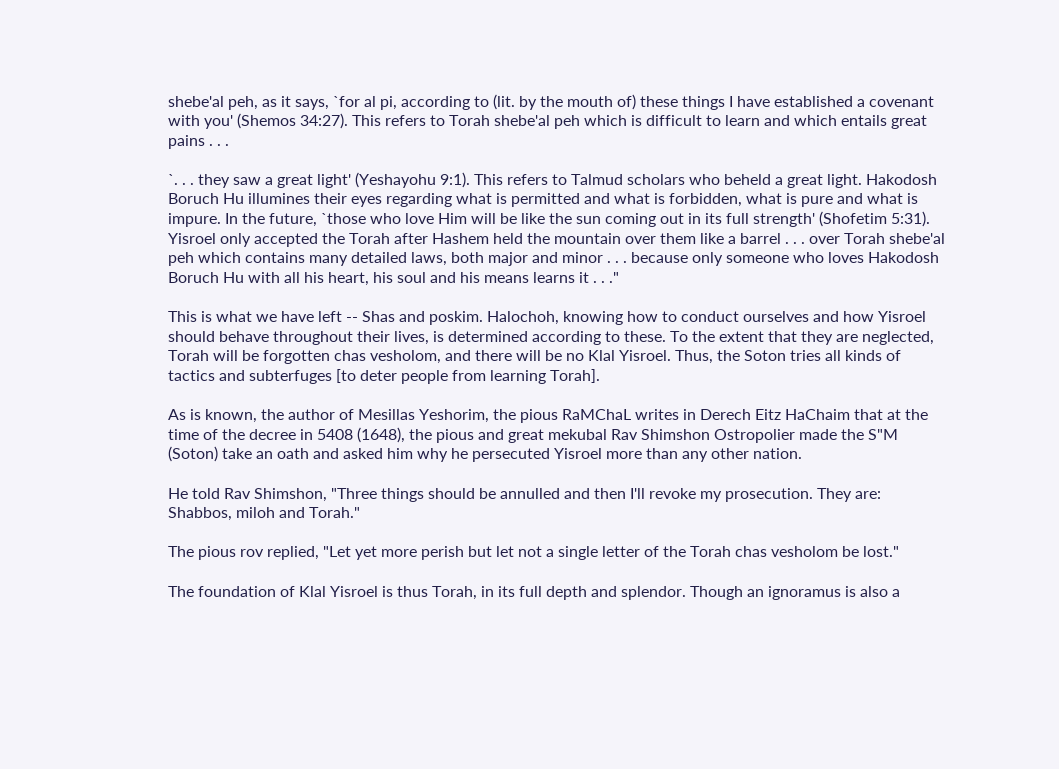shebe'al peh, as it says, `for al pi, according to (lit. by the mouth of) these things I have established a covenant with you' (Shemos 34:27). This refers to Torah shebe'al peh which is difficult to learn and which entails great pains . . .

`. . . they saw a great light' (Yeshayohu 9:1). This refers to Talmud scholars who beheld a great light. Hakodosh Boruch Hu illumines their eyes regarding what is permitted and what is forbidden, what is pure and what is impure. In the future, `those who love Him will be like the sun coming out in its full strength' (Shofetim 5:31). Yisroel only accepted the Torah after Hashem held the mountain over them like a barrel . . . over Torah shebe'al peh which contains many detailed laws, both major and minor . . . because only someone who loves Hakodosh Boruch Hu with all his heart, his soul and his means learns it . . ."

This is what we have left -- Shas and poskim. Halochoh, knowing how to conduct ourselves and how Yisroel should behave throughout their lives, is determined according to these. To the extent that they are neglected, Torah will be forgotten chas vesholom, and there will be no Klal Yisroel. Thus, the Soton tries all kinds of tactics and subterfuges [to deter people from learning Torah].

As is known, the author of Mesillas Yeshorim, the pious RaMChaL writes in Derech Eitz HaChaim that at the time of the decree in 5408 (1648), the pious and great mekubal Rav Shimshon Ostropolier made the S"M (Soton) take an oath and asked him why he persecuted Yisroel more than any other nation.

He told Rav Shimshon, "Three things should be annulled and then I'll revoke my prosecution. They are: Shabbos, miloh and Torah."

The pious rov replied, "Let yet more perish but let not a single letter of the Torah chas vesholom be lost."

The foundation of Klal Yisroel is thus Torah, in its full depth and splendor. Though an ignoramus is also a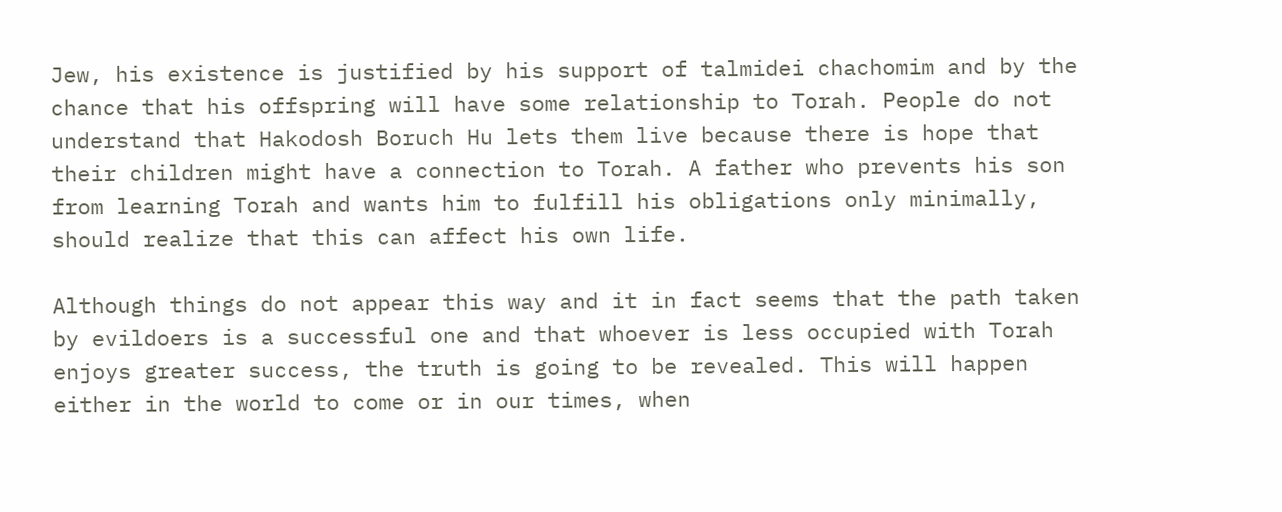Jew, his existence is justified by his support of talmidei chachomim and by the chance that his offspring will have some relationship to Torah. People do not understand that Hakodosh Boruch Hu lets them live because there is hope that their children might have a connection to Torah. A father who prevents his son from learning Torah and wants him to fulfill his obligations only minimally, should realize that this can affect his own life.

Although things do not appear this way and it in fact seems that the path taken by evildoers is a successful one and that whoever is less occupied with Torah enjoys greater success, the truth is going to be revealed. This will happen either in the world to come or in our times, when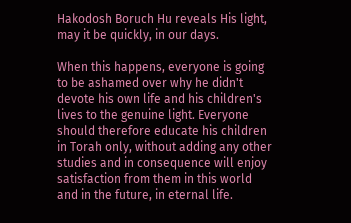Hakodosh Boruch Hu reveals His light, may it be quickly, in our days.

When this happens, everyone is going to be ashamed over why he didn't devote his own life and his children's lives to the genuine light. Everyone should therefore educate his children in Torah only, without adding any other studies and in consequence will enjoy satisfaction from them in this world and in the future, in eternal life.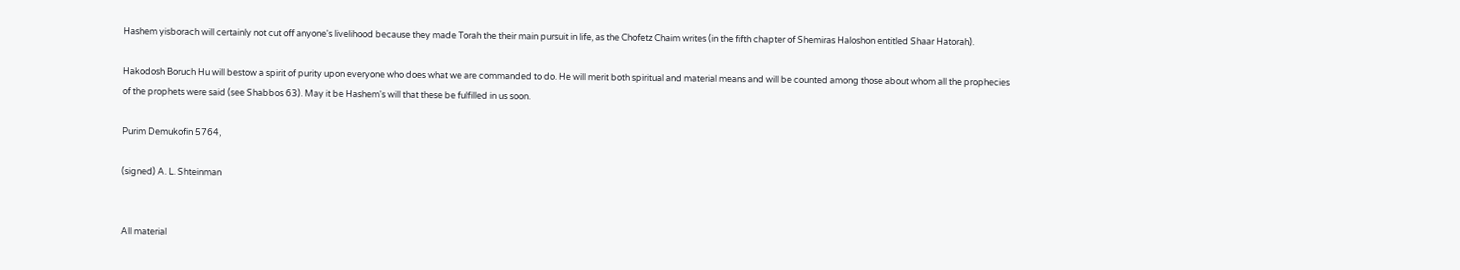Hashem yisborach will certainly not cut off anyone's livelihood because they made Torah the their main pursuit in life, as the Chofetz Chaim writes (in the fifth chapter of Shemiras Haloshon entitled Shaar Hatorah).

Hakodosh Boruch Hu will bestow a spirit of purity upon everyone who does what we are commanded to do. He will merit both spiritual and material means and will be counted among those about whom all the prophecies of the prophets were said (see Shabbos 63). May it be Hashem's will that these be fulfilled in us soon.

Purim Demukofin 5764,

(signed) A. L. Shteinman


All material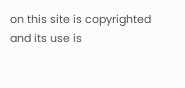on this site is copyrighted and its use is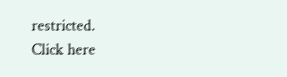restricted.
Click here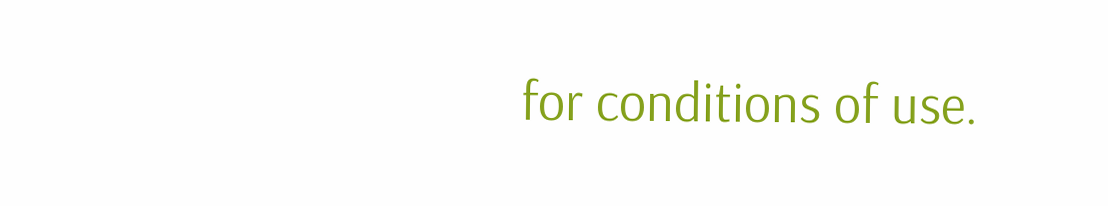for conditions of use.